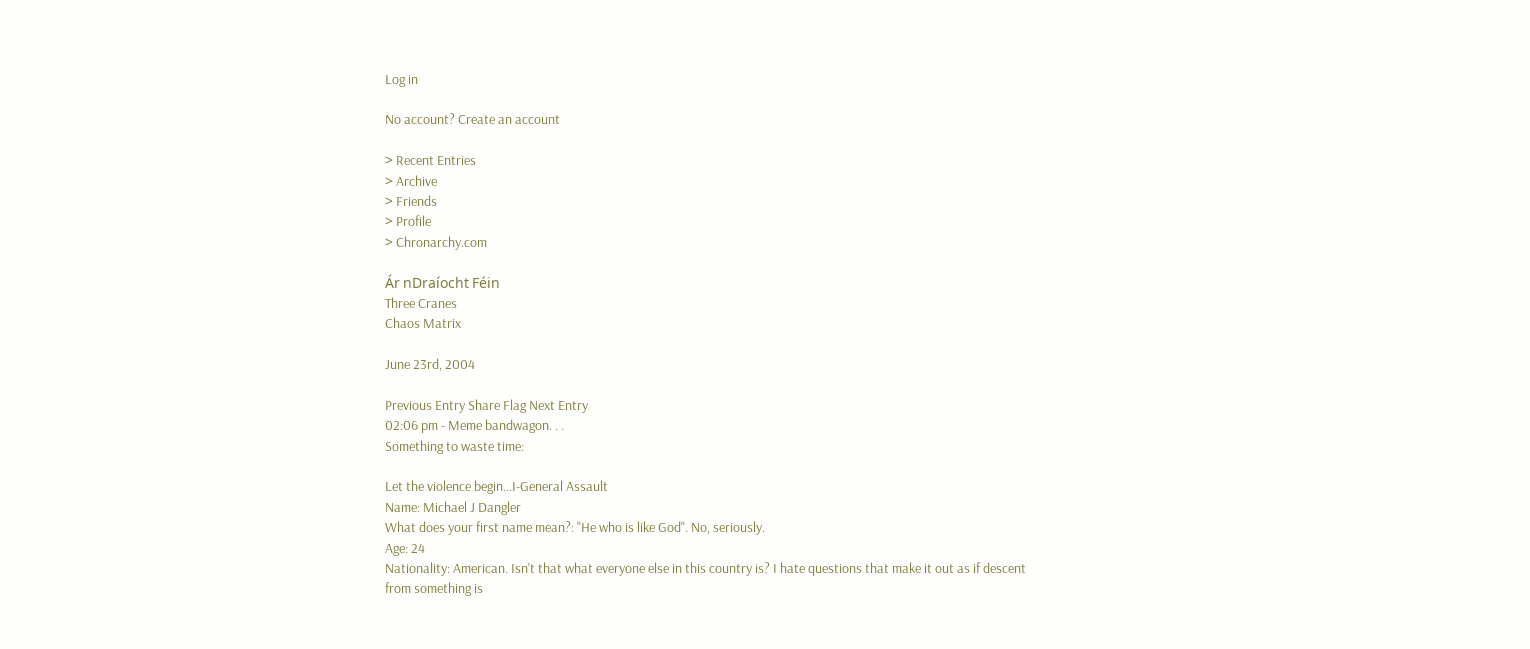Log in

No account? Create an account

> Recent Entries
> Archive
> Friends
> Profile
> Chronarchy.com

Ár nDraíocht Féin
Three Cranes
Chaos Matrix

June 23rd, 2004

Previous Entry Share Flag Next Entry
02:06 pm - Meme bandwagon. . .
Something to waste time:

Let the violence begin...I-General Assault
Name: Michael J Dangler
What does your first name mean?: "He who is like God". No, seriously.
Age: 24
Nationality: American. Isn't that what everyone else in this country is? I hate questions that make it out as if descent from something is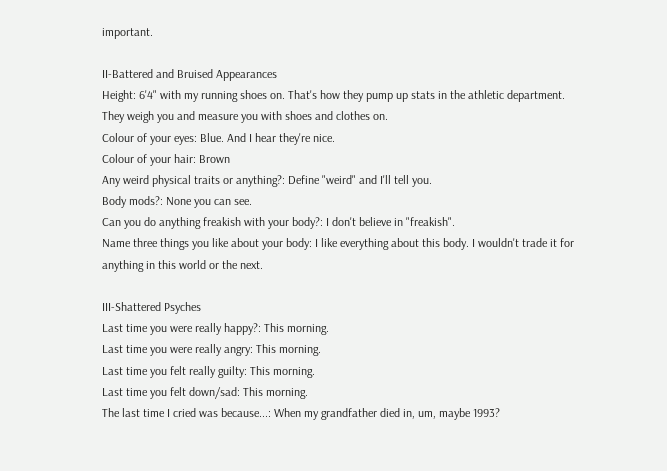important.

II-Battered and Bruised Appearances
Height: 6'4" with my running shoes on. That's how they pump up stats in the athletic department. They weigh you and measure you with shoes and clothes on.
Colour of your eyes: Blue. And I hear they're nice.
Colour of your hair: Brown
Any weird physical traits or anything?: Define "weird" and I'll tell you.
Body mods?: None you can see.
Can you do anything freakish with your body?: I don't believe in "freakish".
Name three things you like about your body: I like everything about this body. I wouldn't trade it for anything in this world or the next.

III-Shattered Psyches
Last time you were really happy?: This morning.
Last time you were really angry: This morning.
Last time you felt really guilty: This morning.
Last time you felt down/sad: This morning.
The last time I cried was because...: When my grandfather died in, um, maybe 1993?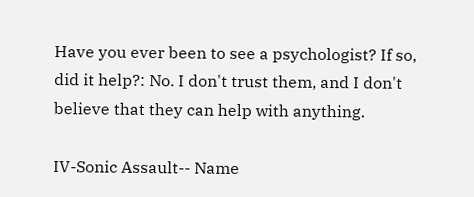Have you ever been to see a psychologist? If so, did it help?: No. I don't trust them, and I don't believe that they can help with anything.

IV-Sonic Assault-- Name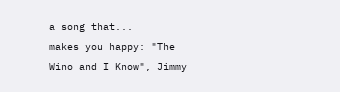a song that...
makes you happy: "The Wino and I Know", Jimmy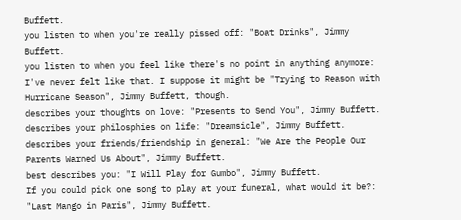Buffett.
you listen to when you're really pissed off: "Boat Drinks", Jimmy Buffett.
you listen to when you feel like there's no point in anything anymore: I've never felt like that. I suppose it might be "Trying to Reason with Hurricane Season", Jimmy Buffett, though.
describes your thoughts on love: "Presents to Send You", Jimmy Buffett.
describes your philosphies on life: "Dreamsicle", Jimmy Buffett.
describes your friends/friendship in general: "We Are the People Our Parents Warned Us About", Jimmy Buffett.
best describes you: "I Will Play for Gumbo", Jimmy Buffett.
If you could pick one song to play at your funeral, what would it be?: "Last Mango in Paris", Jimmy Buffett.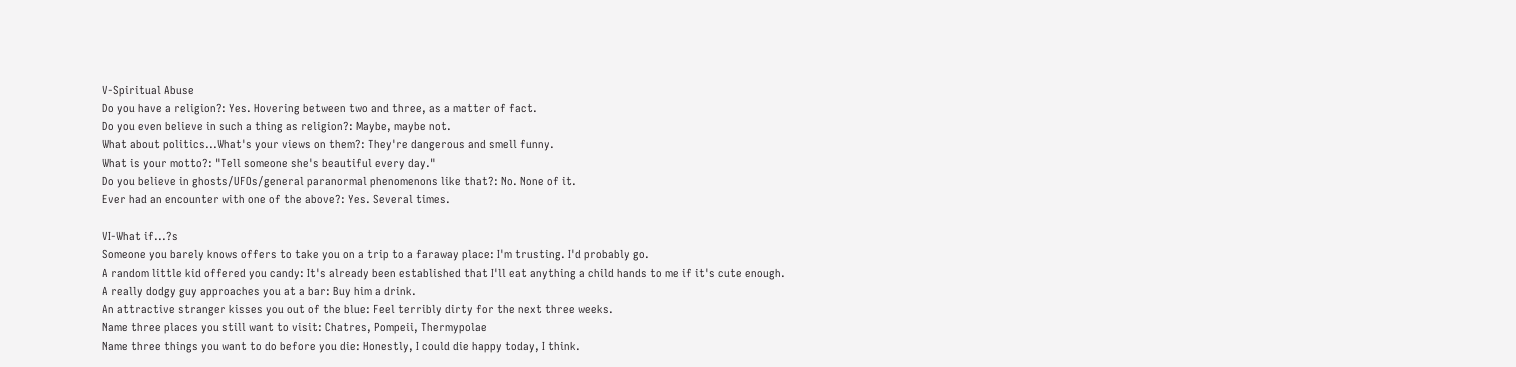V-Spiritual Abuse
Do you have a religion?: Yes. Hovering between two and three, as a matter of fact.
Do you even believe in such a thing as religion?: Maybe, maybe not.
What about politics...What's your views on them?: They're dangerous and smell funny.
What is your motto?: "Tell someone she's beautiful every day."
Do you believe in ghosts/UFOs/general paranormal phenomenons like that?: No. None of it.
Ever had an encounter with one of the above?: Yes. Several times.

VI-What if...?s
Someone you barely knows offers to take you on a trip to a faraway place: I'm trusting. I'd probably go.
A random little kid offered you candy: It's already been established that I'll eat anything a child hands to me if it's cute enough.
A really dodgy guy approaches you at a bar: Buy him a drink.
An attractive stranger kisses you out of the blue: Feel terribly dirty for the next three weeks.
Name three places you still want to visit: Chatres, Pompeii, Thermypolae
Name three things you want to do before you die: Honestly, I could die happy today, I think.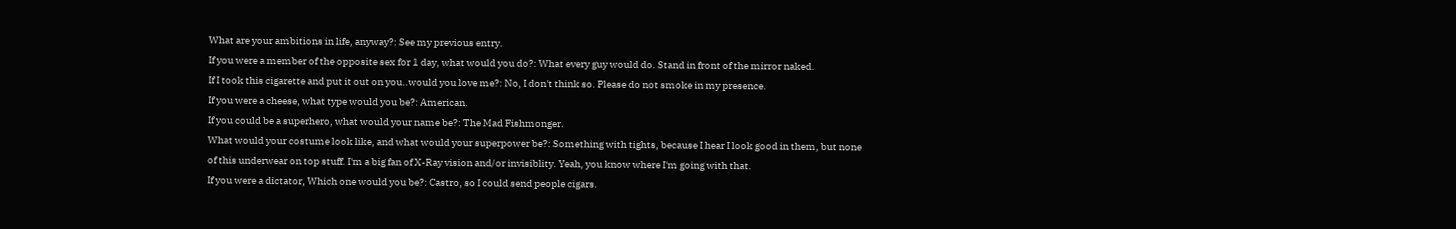What are your ambitions in life, anyway?: See my previous entry.
If you were a member of the opposite sex for 1 day, what would you do?: What every guy would do. Stand in front of the mirror naked.
If I took this cigarette and put it out on you..would you love me?: No, I don't think so. Please do not smoke in my presence.
If you were a cheese, what type would you be?: American.
If you could be a superhero, what would your name be?: The Mad Fishmonger.
What would your costume look like, and what would your superpower be?: Something with tights, because I hear I look good in them, but none of this underwear on top stuff. I'm a big fan of X-Ray vision and/or invisiblity. Yeah, you know where I'm going with that.
If you were a dictator, Which one would you be?: Castro, so I could send people cigars.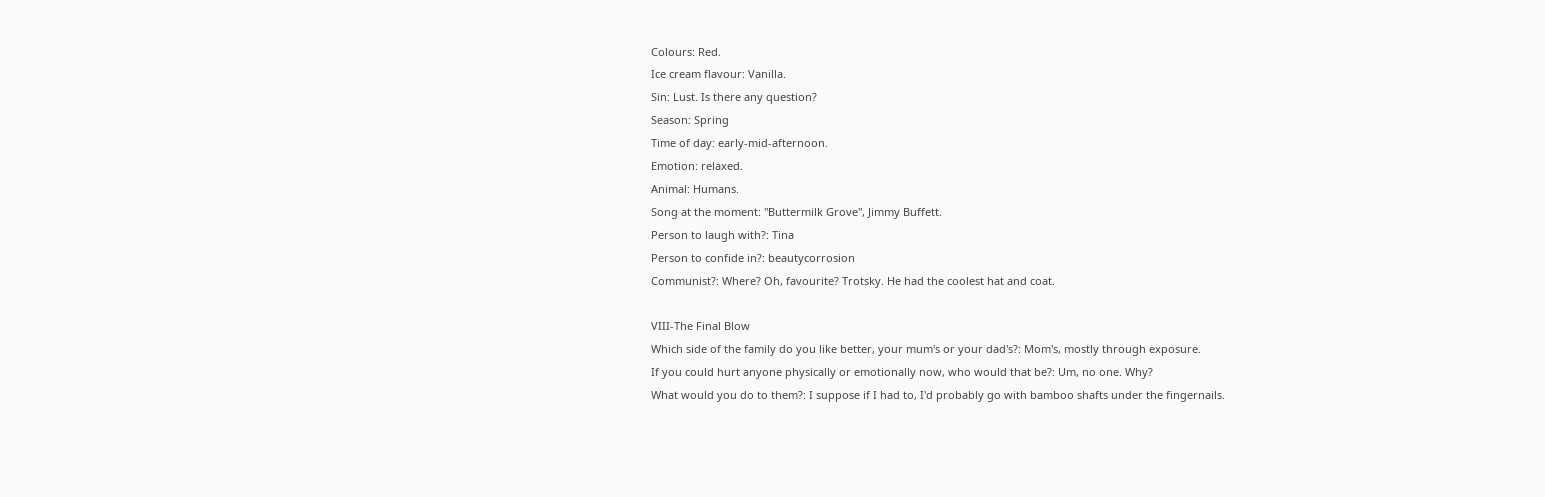Colours: Red.
Ice cream flavour: Vanilla.
Sin: Lust. Is there any question?
Season: Spring
Time of day: early-mid-afternoon.
Emotion: relaxed.
Animal: Humans.
Song at the moment: "Buttermilk Grove", Jimmy Buffett.
Person to laugh with?: Tina
Person to confide in?: beautycorrosion
Communist?: Where? Oh, favourite? Trotsky. He had the coolest hat and coat.

VIII-The Final Blow
Which side of the family do you like better, your mum's or your dad's?: Mom's, mostly through exposure.
If you could hurt anyone physically or emotionally now, who would that be?: Um, no one. Why?
What would you do to them?: I suppose if I had to, I'd probably go with bamboo shafts under the fingernails.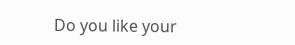Do you like your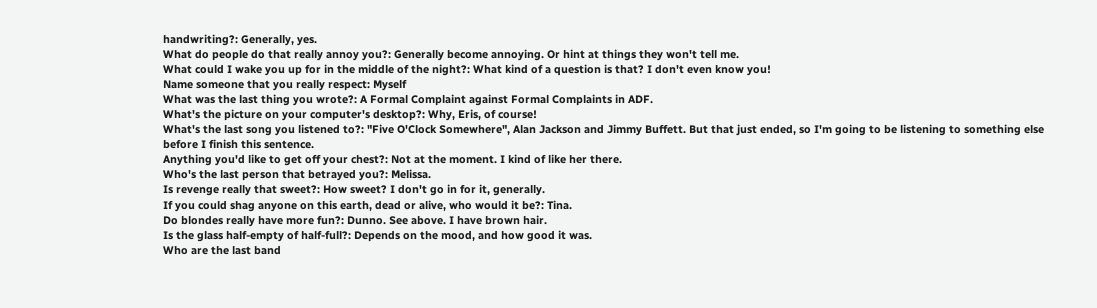handwriting?: Generally, yes.
What do people do that really annoy you?: Generally become annoying. Or hint at things they won't tell me.
What could I wake you up for in the middle of the night?: What kind of a question is that? I don't even know you!
Name someone that you really respect: Myself
What was the last thing you wrote?: A Formal Complaint against Formal Complaints in ADF.
What's the picture on your computer's desktop?: Why, Eris, of course!
What's the last song you listened to?: "Five O'Clock Somewhere", Alan Jackson and Jimmy Buffett. But that just ended, so I'm going to be listening to something else before I finish this sentence.
Anything you'd like to get off your chest?: Not at the moment. I kind of like her there.
Who's the last person that betrayed you?: Melissa.
Is revenge really that sweet?: How sweet? I don't go in for it, generally.
If you could shag anyone on this earth, dead or alive, who would it be?: Tina.
Do blondes really have more fun?: Dunno. See above. I have brown hair.
Is the glass half-empty of half-full?: Depends on the mood, and how good it was.
Who are the last band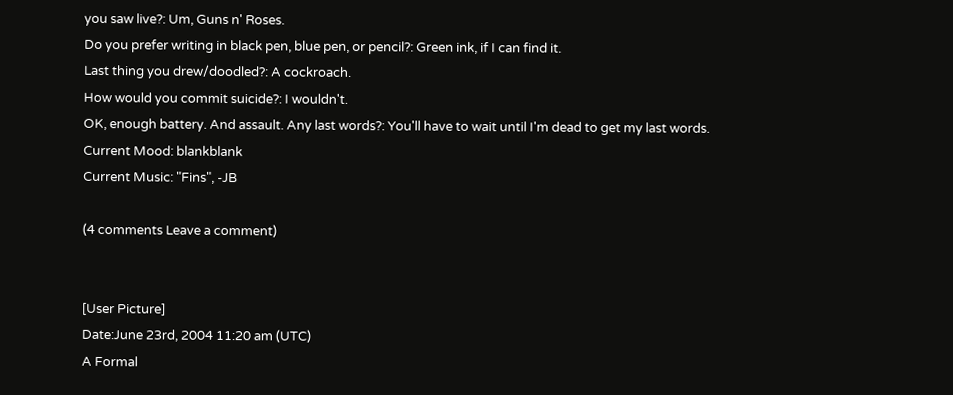you saw live?: Um, Guns n' Roses.
Do you prefer writing in black pen, blue pen, or pencil?: Green ink, if I can find it.
Last thing you drew/doodled?: A cockroach.
How would you commit suicide?: I wouldn't.
OK, enough battery. And assault. Any last words?: You'll have to wait until I'm dead to get my last words.
Current Mood: blankblank
Current Music: "Fins", -JB

(4 comments Leave a comment)


[User Picture]
Date:June 23rd, 2004 11:20 am (UTC)
A Formal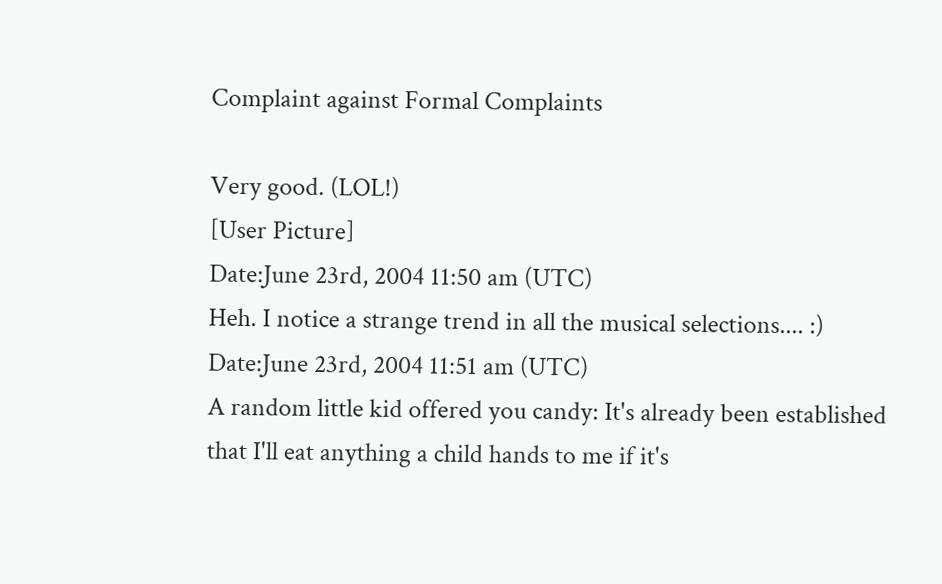Complaint against Formal Complaints

Very good. (LOL!)
[User Picture]
Date:June 23rd, 2004 11:50 am (UTC)
Heh. I notice a strange trend in all the musical selections.... :)
Date:June 23rd, 2004 11:51 am (UTC)
A random little kid offered you candy: It's already been established that I'll eat anything a child hands to me if it's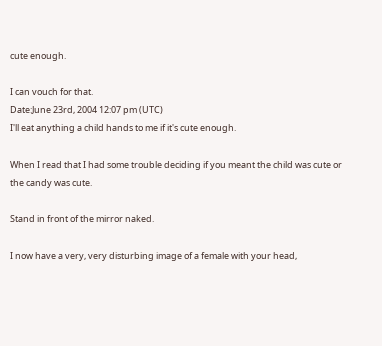cute enough.

I can vouch for that.
Date:June 23rd, 2004 12:07 pm (UTC)
I'll eat anything a child hands to me if it's cute enough.

When I read that I had some trouble deciding if you meant the child was cute or the candy was cute.

Stand in front of the mirror naked.

I now have a very, very disturbing image of a female with your head,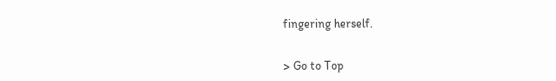fingering herself.


> Go to Top